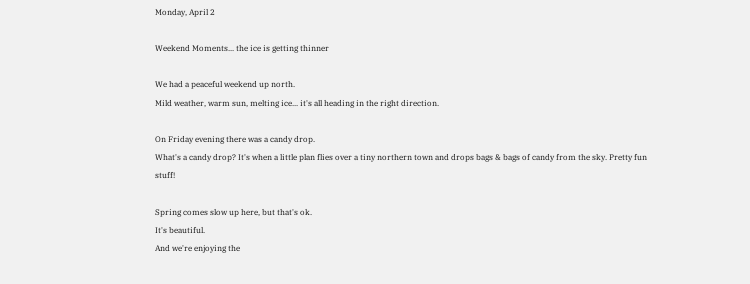Monday, April 2

Weekend Moments... the ice is getting thinner

We had a peaceful weekend up north.
Mild weather, warm sun, melting ice... it's all heading in the right direction.

On Friday evening there was a candy drop.
What's a candy drop? It's when a little plan flies over a tiny northern town and drops bags & bags of candy from the sky. Pretty fun stuff!

Spring comes slow up here, but that's ok.
It's beautiful.
And we're enjoying the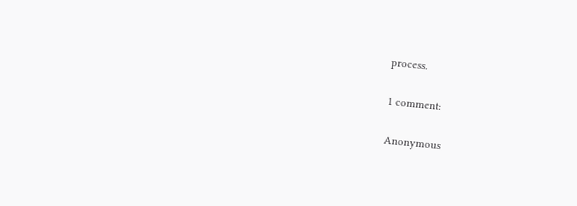process.

1 comment:

Anonymous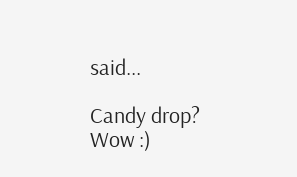said...

Candy drop? Wow :)